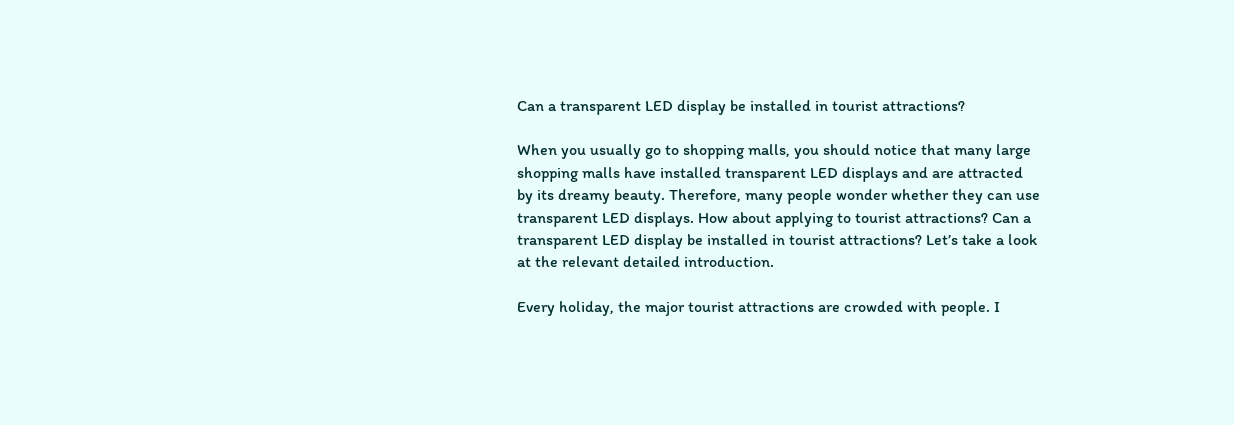Can a transparent LED display be installed in tourist attractions?

When you usually go to shopping malls, you should notice that many large shopping malls have installed transparent LED displays and are attracted by its dreamy beauty. Therefore, many people wonder whether they can use transparent LED displays. How about applying to tourist attractions? Can a transparent LED display be installed in tourist attractions? Let’s take a look at the relevant detailed introduction.

Every holiday, the major tourist attractions are crowded with people. I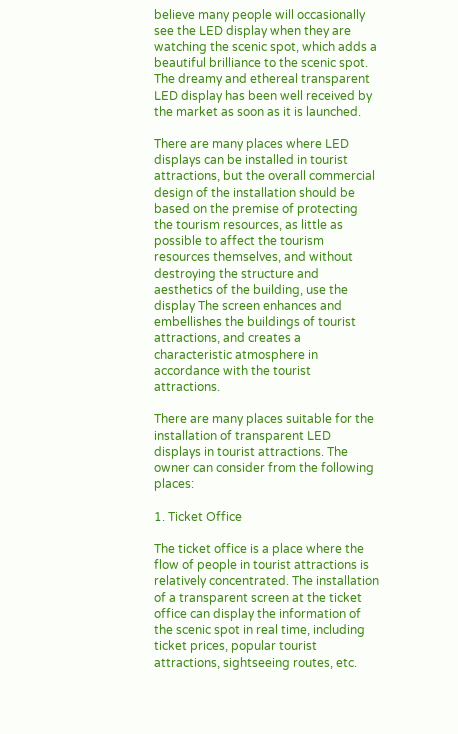believe many people will occasionally see the LED display when they are watching the scenic spot, which adds a beautiful brilliance to the scenic spot. The dreamy and ethereal transparent LED display has been well received by the market as soon as it is launched.

There are many places where LED displays can be installed in tourist attractions, but the overall commercial design of the installation should be based on the premise of protecting the tourism resources, as little as possible to affect the tourism resources themselves, and without destroying the structure and aesthetics of the building, use the display The screen enhances and embellishes the buildings of tourist attractions, and creates a characteristic atmosphere in accordance with the tourist attractions.

There are many places suitable for the installation of transparent LED displays in tourist attractions. The owner can consider from the following places:

1. Ticket Office

The ticket office is a place where the flow of people in tourist attractions is relatively concentrated. The installation of a transparent screen at the ticket office can display the information of the scenic spot in real time, including ticket prices, popular tourist attractions, sightseeing routes, etc.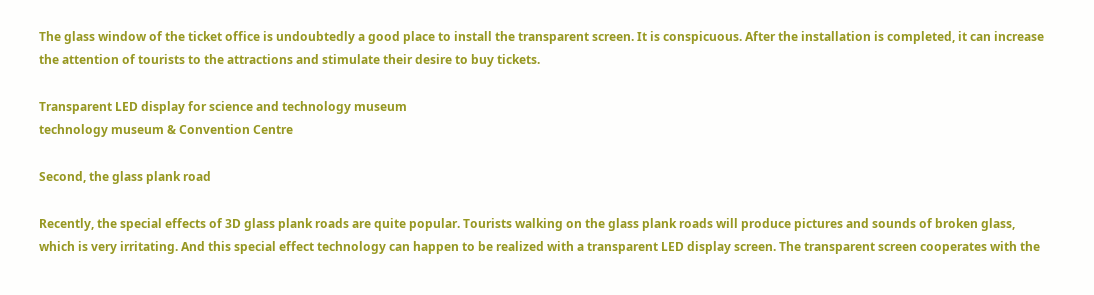The glass window of the ticket office is undoubtedly a good place to install the transparent screen. It is conspicuous. After the installation is completed, it can increase the attention of tourists to the attractions and stimulate their desire to buy tickets.

Transparent LED display for science and technology museum
technology museum & Convention Centre

Second, the glass plank road

Recently, the special effects of 3D glass plank roads are quite popular. Tourists walking on the glass plank roads will produce pictures and sounds of broken glass, which is very irritating. And this special effect technology can happen to be realized with a transparent LED display screen. The transparent screen cooperates with the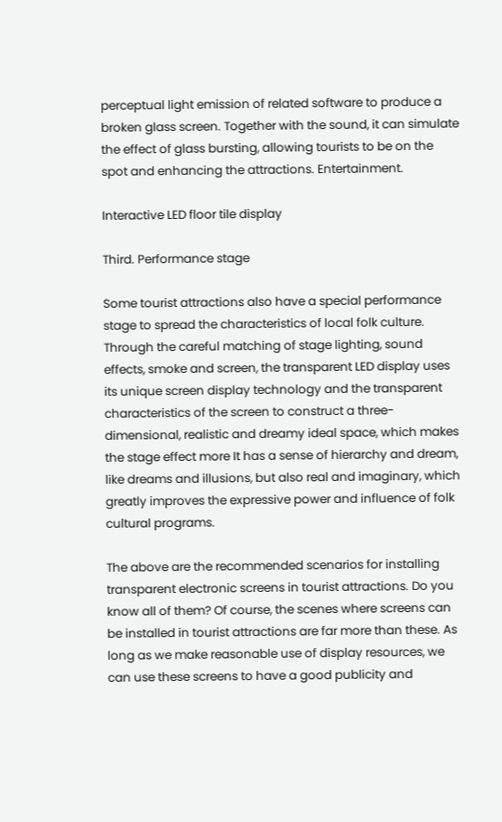perceptual light emission of related software to produce a broken glass screen. Together with the sound, it can simulate the effect of glass bursting, allowing tourists to be on the spot and enhancing the attractions. Entertainment.

Interactive LED floor tile display

Third. Performance stage

Some tourist attractions also have a special performance stage to spread the characteristics of local folk culture. Through the careful matching of stage lighting, sound effects, smoke and screen, the transparent LED display uses its unique screen display technology and the transparent characteristics of the screen to construct a three-dimensional, realistic and dreamy ideal space, which makes the stage effect more It has a sense of hierarchy and dream, like dreams and illusions, but also real and imaginary, which greatly improves the expressive power and influence of folk cultural programs.

The above are the recommended scenarios for installing transparent electronic screens in tourist attractions. Do you know all of them? Of course, the scenes where screens can be installed in tourist attractions are far more than these. As long as we make reasonable use of display resources, we can use these screens to have a good publicity and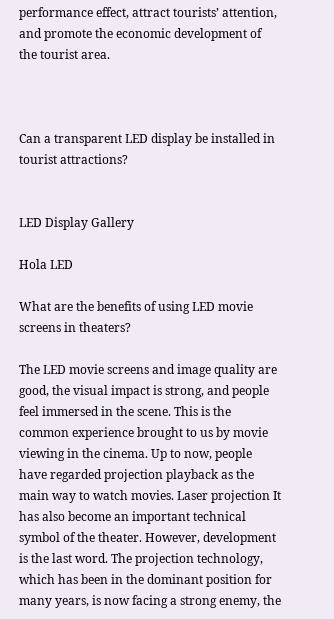performance effect, attract tourists’ attention, and promote the economic development of the tourist area.



Can a transparent LED display be installed in tourist attractions?


LED Display Gallery

Hola LED

What are the benefits of using LED movie screens in theaters?

The LED movie screens and image quality are good, the visual impact is strong, and people feel immersed in the scene. This is the common experience brought to us by movie viewing in the cinema. Up to now, people have regarded projection playback as the main way to watch movies. Laser projection It has also become an important technical symbol of the theater. However, development is the last word. The projection technology, which has been in the dominant position for many years, is now facing a strong enemy, the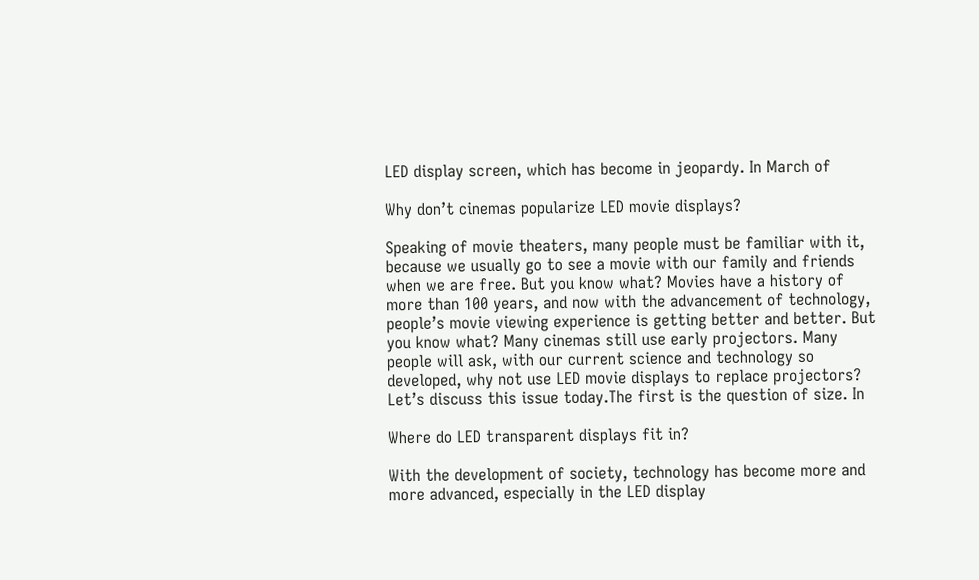LED display screen, which has become in jeopardy. In March of

Why don’t cinemas popularize LED movie displays?

Speaking of movie theaters, many people must be familiar with it, because we usually go to see a movie with our family and friends when we are free. But you know what? Movies have a history of more than 100 years, and now with the advancement of technology, people’s movie viewing experience is getting better and better. But you know what? Many cinemas still use early projectors. Many people will ask, with our current science and technology so developed, why not use LED movie displays to replace projectors? Let’s discuss this issue today.The first is the question of size. In

Where do LED transparent displays fit in?

With the development of society, technology has become more and more advanced, especially in the LED display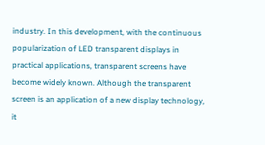industry. In this development, with the continuous popularization of LED transparent displays in practical applications, transparent screens have become widely known. Although the transparent screen is an application of a new display technology, it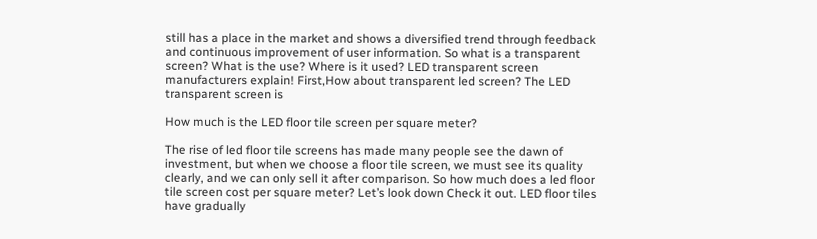still has a place in the market and shows a diversified trend through feedback and continuous improvement of user information. So what is a transparent screen? What is the use? Where is it used? LED transparent screen manufacturers explain! First,How about transparent led screen? The LED transparent screen is

How much is the LED floor tile screen per square meter?

The rise of led floor tile screens has made many people see the dawn of investment, but when we choose a floor tile screen, we must see its quality clearly, and we can only sell it after comparison. So how much does a led floor tile screen cost per square meter? Let’s look down Check it out. LED floor tiles have gradually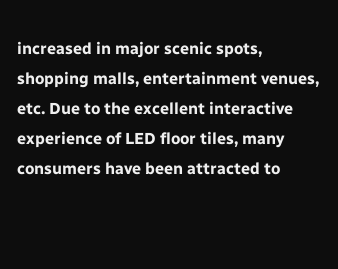increased in major scenic spots, shopping malls, entertainment venues, etc. Due to the excellent interactive experience of LED floor tiles, many consumers have been attracted to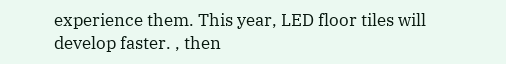experience them. This year, LED floor tiles will develop faster. , then